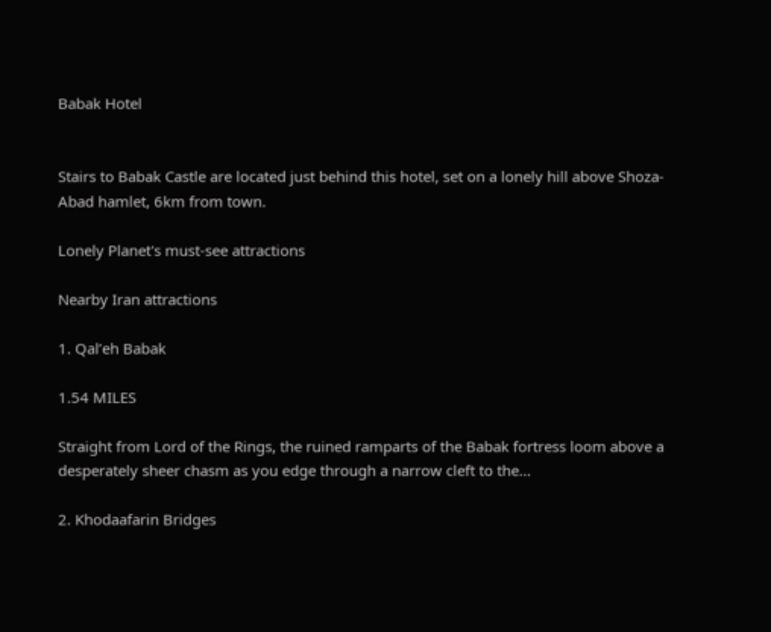Babak Hotel


Stairs to Babak Castle are located just behind this hotel, set on a lonely hill above Shoza-Abad hamlet, 6km from town.

Lonely Planet's must-see attractions

Nearby Iran attractions

1. Qal’eh Babak

1.54 MILES

Straight from Lord of the Rings, the ruined ramparts of the Babak fortress loom above a desperately sheer chasm as you edge through a narrow cleft to the…

2. Khodaafarin Bridges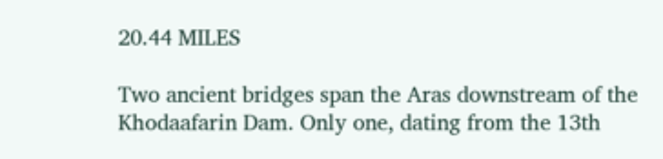20.44 MILES

Two ancient bridges span the Aras downstream of the Khodaafarin Dam. Only one, dating from the 13th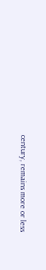century, remains more or less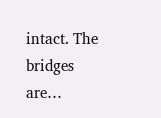intact. The bridges are…